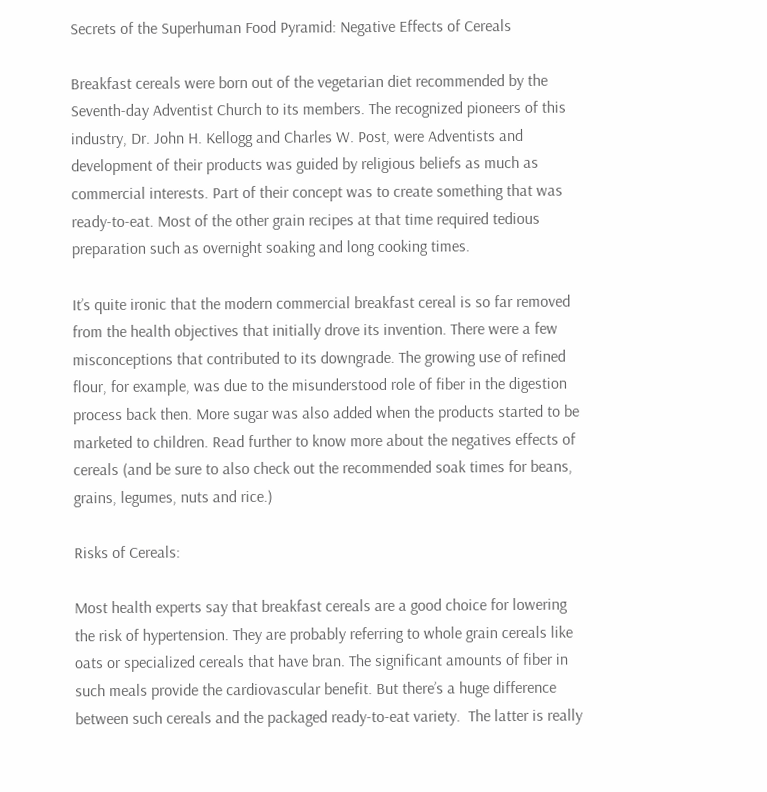Secrets of the Superhuman Food Pyramid: Negative Effects of Cereals

Breakfast cereals were born out of the vegetarian diet recommended by the Seventh-day Adventist Church to its members. The recognized pioneers of this industry, Dr. John H. Kellogg and Charles W. Post, were Adventists and development of their products was guided by religious beliefs as much as commercial interests. Part of their concept was to create something that was ready-to-eat. Most of the other grain recipes at that time required tedious preparation such as overnight soaking and long cooking times.

It’s quite ironic that the modern commercial breakfast cereal is so far removed from the health objectives that initially drove its invention. There were a few misconceptions that contributed to its downgrade. The growing use of refined flour, for example, was due to the misunderstood role of fiber in the digestion process back then. More sugar was also added when the products started to be marketed to children. Read further to know more about the negatives effects of cereals (and be sure to also check out the recommended soak times for beans, grains, legumes, nuts and rice.)

Risks of Cereals:

Most health experts say that breakfast cereals are a good choice for lowering the risk of hypertension. They are probably referring to whole grain cereals like oats or specialized cereals that have bran. The significant amounts of fiber in such meals provide the cardiovascular benefit. But there’s a huge difference between such cereals and the packaged ready-to-eat variety.  The latter is really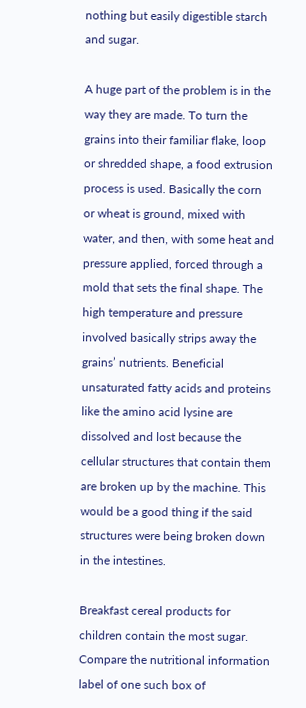nothing but easily digestible starch and sugar.

A huge part of the problem is in the way they are made. To turn the grains into their familiar flake, loop or shredded shape, a food extrusion process is used. Basically the corn or wheat is ground, mixed with water, and then, with some heat and pressure applied, forced through a mold that sets the final shape. The high temperature and pressure involved basically strips away the grains’ nutrients. Beneficial unsaturated fatty acids and proteins like the amino acid lysine are dissolved and lost because the cellular structures that contain them are broken up by the machine. This would be a good thing if the said structures were being broken down in the intestines.

Breakfast cereal products for children contain the most sugar. Compare the nutritional information label of one such box of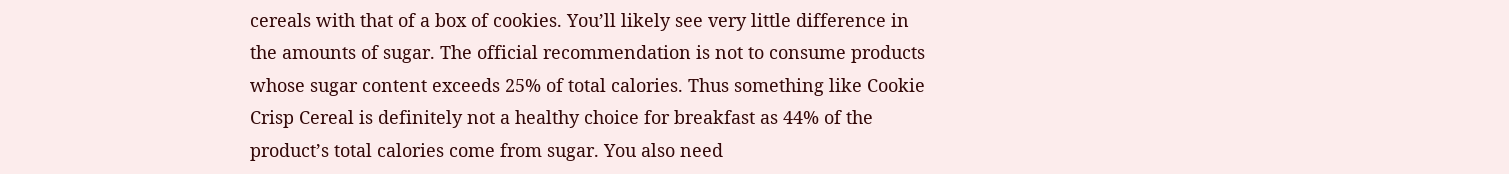cereals with that of a box of cookies. You’ll likely see very little difference in the amounts of sugar. The official recommendation is not to consume products whose sugar content exceeds 25% of total calories. Thus something like Cookie Crisp Cereal is definitely not a healthy choice for breakfast as 44% of the product’s total calories come from sugar. You also need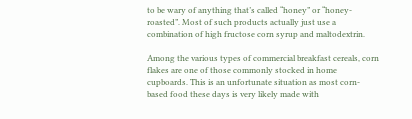to be wary of anything that’s called “honey” or “honey-roasted”. Most of such products actually just use a combination of high fructose corn syrup and maltodextrin.

Among the various types of commercial breakfast cereals, corn flakes are one of those commonly stocked in home cupboards. This is an unfortunate situation as most corn-based food these days is very likely made with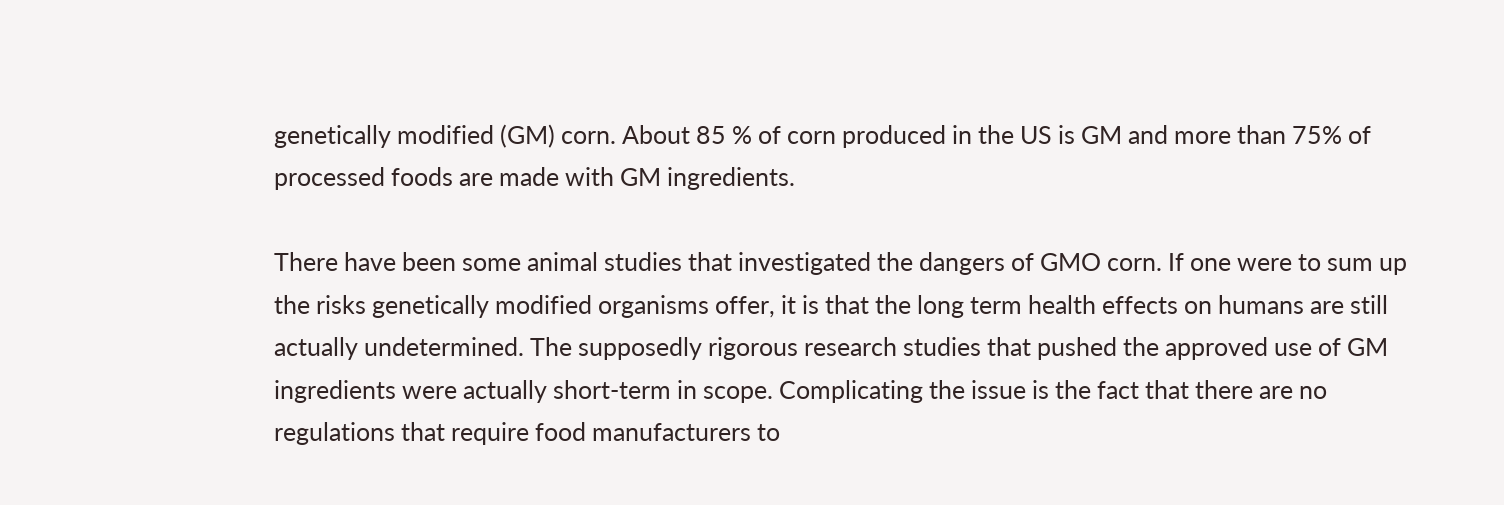genetically modified (GM) corn. About 85 % of corn produced in the US is GM and more than 75% of processed foods are made with GM ingredients.

There have been some animal studies that investigated the dangers of GMO corn. If one were to sum up the risks genetically modified organisms offer, it is that the long term health effects on humans are still actually undetermined. The supposedly rigorous research studies that pushed the approved use of GM ingredients were actually short-term in scope. Complicating the issue is the fact that there are no regulations that require food manufacturers to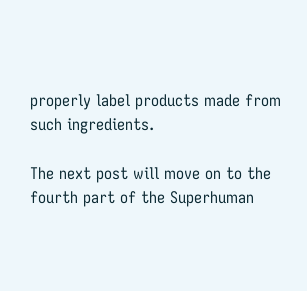properly label products made from such ingredients.

The next post will move on to the fourth part of the Superhuman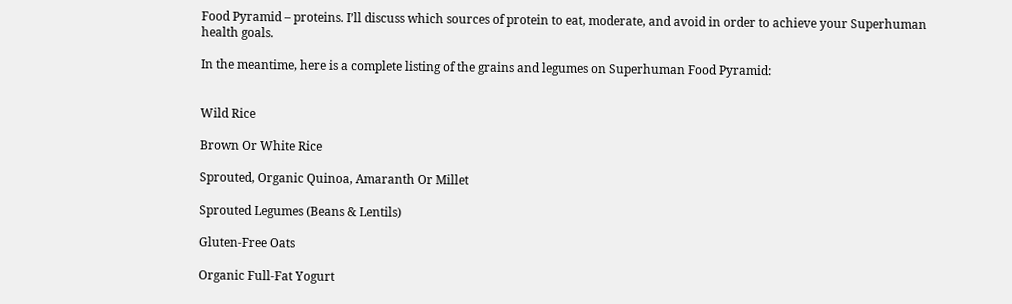Food Pyramid – proteins. I’ll discuss which sources of protein to eat, moderate, and avoid in order to achieve your Superhuman health goals.

In the meantime, here is a complete listing of the grains and legumes on Superhuman Food Pyramid:


Wild Rice

Brown Or White Rice

Sprouted, Organic Quinoa, Amaranth Or Millet

Sprouted Legumes (Beans & Lentils)

Gluten-Free Oats

Organic Full-Fat Yogurt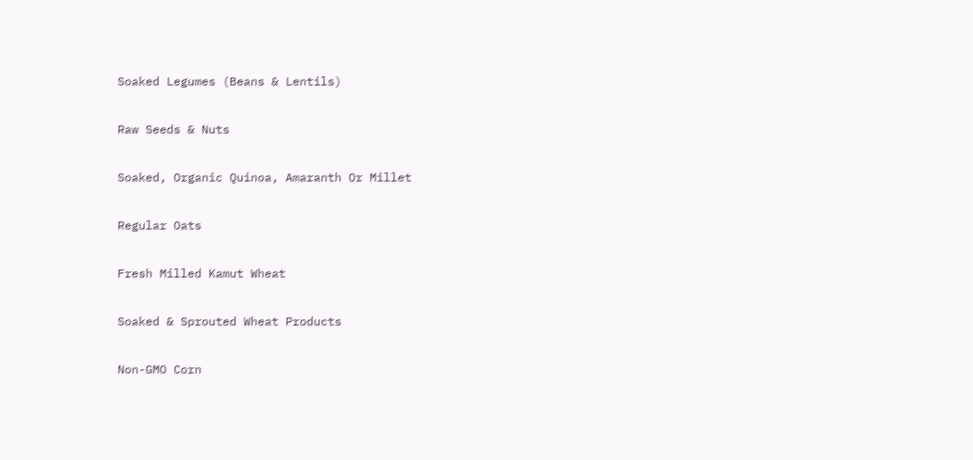Soaked Legumes (Beans & Lentils)

Raw Seeds & Nuts

Soaked, Organic Quinoa, Amaranth Or Millet

Regular Oats

Fresh Milled Kamut Wheat

Soaked & Sprouted Wheat Products

Non-GMO Corn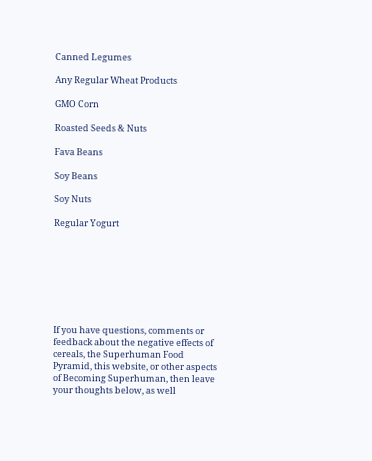Canned Legumes

Any Regular Wheat Products

GMO Corn

Roasted Seeds & Nuts

Fava Beans

Soy Beans

Soy Nuts

Regular Yogurt








If you have questions, comments or feedback about the negative effects of cereals, the Superhuman Food Pyramid, this website, or other aspects of Becoming Superhuman, then leave your thoughts below, as well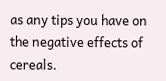as any tips you have on the negative effects of cereals.